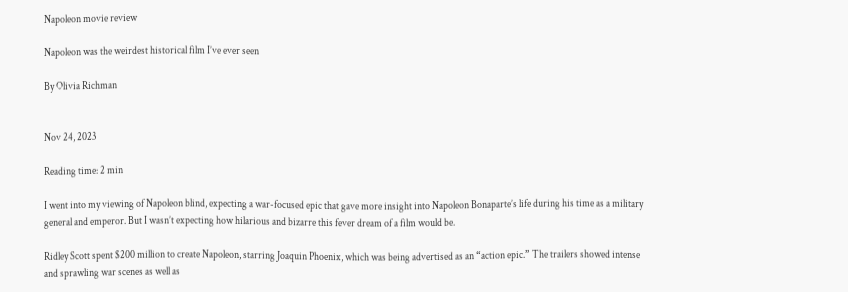Napoleon movie review

Napoleon was the weirdest historical film I’ve ever seen

By Olivia Richman


Nov 24, 2023

Reading time: 2 min

I went into my viewing of Napoleon blind, expecting a war-focused epic that gave more insight into Napoleon Bonaparte’s life during his time as a military general and emperor. But I wasn’t expecting how hilarious and bizarre this fever dream of a film would be.

Ridley Scott spent $200 million to create Napoleon, starring Joaquin Phoenix, which was being advertised as an “action epic.” The trailers showed intense and sprawling war scenes as well as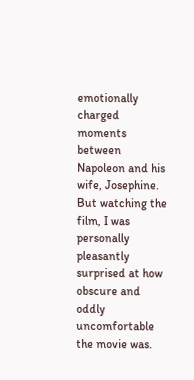emotionally charged moments between Napoleon and his wife, Josephine. But watching the film, I was personally pleasantly surprised at how obscure and oddly uncomfortable the movie was.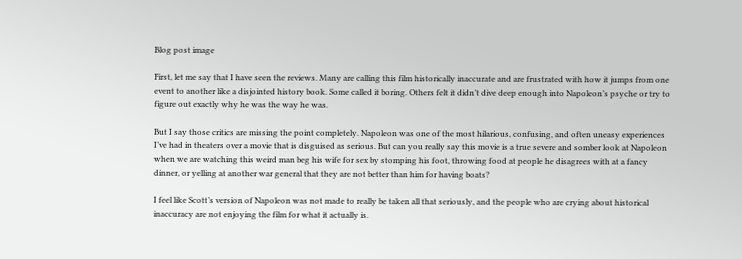Blog post image

First, let me say that I have seen the reviews. Many are calling this film historically inaccurate and are frustrated with how it jumps from one event to another like a disjointed history book. Some called it boring. Others felt it didn’t dive deep enough into Napoleon’s psyche or try to figure out exactly why he was the way he was.

But I say those critics are missing the point completely. Napoleon was one of the most hilarious, confusing, and often uneasy experiences I’ve had in theaters over a movie that is disguised as serious. But can you really say this movie is a true severe and somber look at Napoleon when we are watching this weird man beg his wife for sex by stomping his foot, throwing food at people he disagrees with at a fancy dinner, or yelling at another war general that they are not better than him for having boats?

I feel like Scott’s version of Napoleon was not made to really be taken all that seriously, and the people who are crying about historical inaccuracy are not enjoying the film for what it actually is.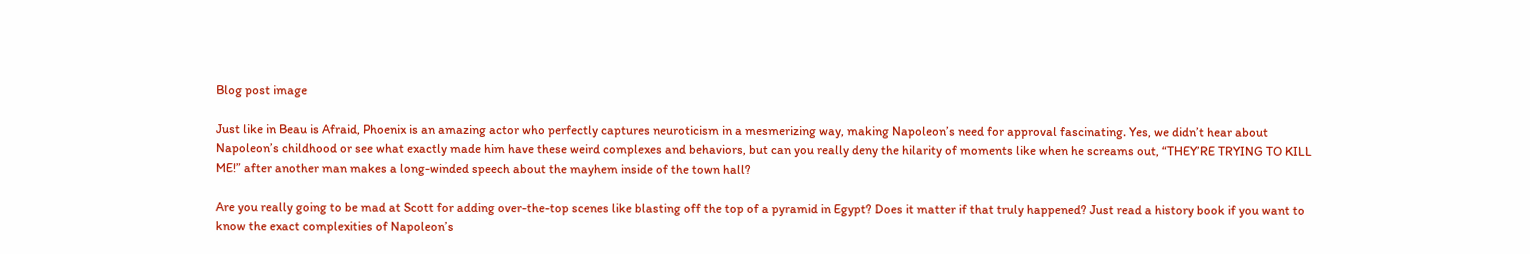Blog post image

Just like in Beau is Afraid, Phoenix is an amazing actor who perfectly captures neuroticism in a mesmerizing way, making Napoleon’s need for approval fascinating. Yes, we didn’t hear about Napoleon’s childhood or see what exactly made him have these weird complexes and behaviors, but can you really deny the hilarity of moments like when he screams out, “THEY’RE TRYING TO KILL ME!” after another man makes a long-winded speech about the mayhem inside of the town hall?

Are you really going to be mad at Scott for adding over-the-top scenes like blasting off the top of a pyramid in Egypt? Does it matter if that truly happened? Just read a history book if you want to know the exact complexities of Napoleon’s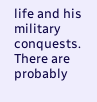life and his military conquests. There are probably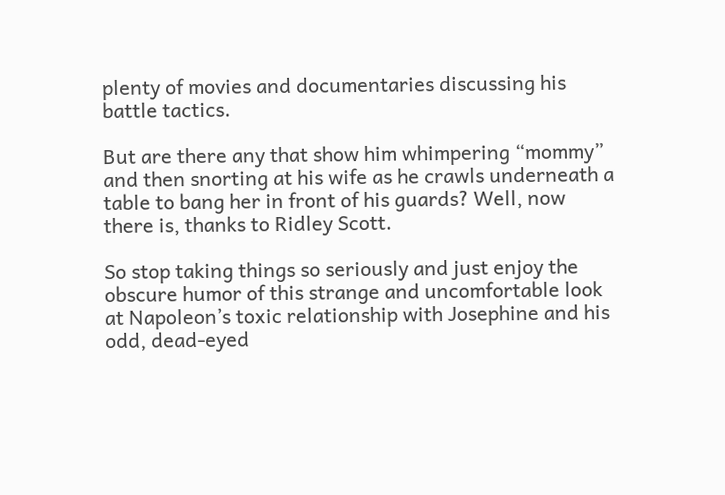plenty of movies and documentaries discussing his battle tactics.

But are there any that show him whimpering “mommy” and then snorting at his wife as he crawls underneath a table to bang her in front of his guards? Well, now there is, thanks to Ridley Scott.

So stop taking things so seriously and just enjoy the obscure humor of this strange and uncomfortable look at Napoleon’s toxic relationship with Josephine and his odd, dead-eyed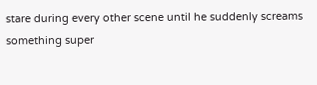stare during every other scene until he suddenly screams something super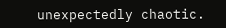unexpectedly chaotic.